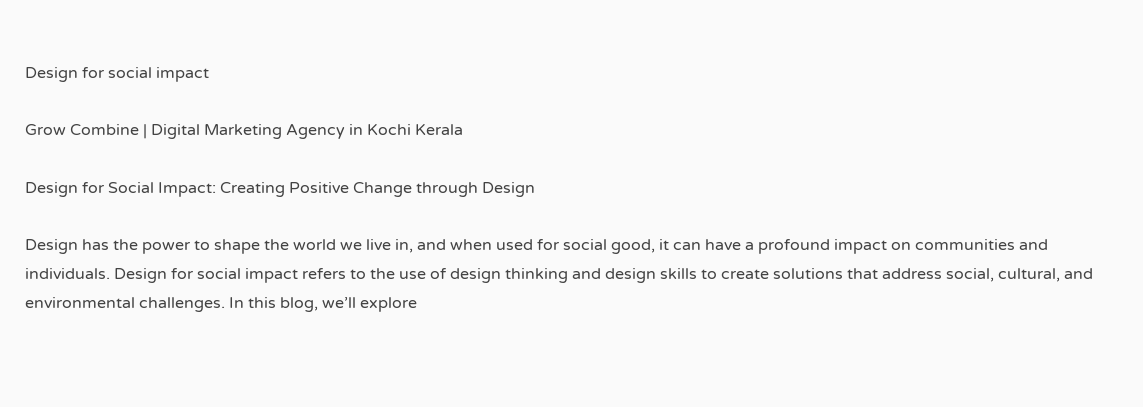Design for social impact

Grow Combine | Digital Marketing Agency in Kochi Kerala

Design for Social Impact: Creating Positive Change through Design

Design has the power to shape the world we live in, and when used for social good, it can have a profound impact on communities and individuals. Design for social impact refers to the use of design thinking and design skills to create solutions that address social, cultural, and environmental challenges. In this blog, we’ll explore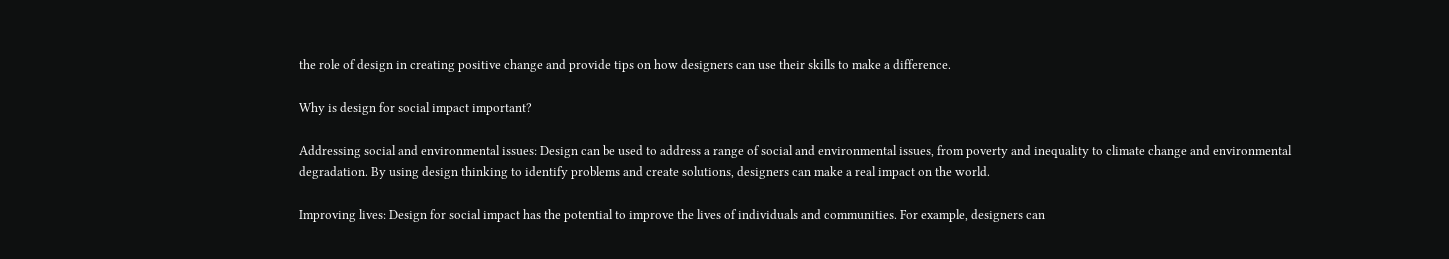the role of design in creating positive change and provide tips on how designers can use their skills to make a difference.

Why is design for social impact important?

Addressing social and environmental issues: Design can be used to address a range of social and environmental issues, from poverty and inequality to climate change and environmental degradation. By using design thinking to identify problems and create solutions, designers can make a real impact on the world.

Improving lives: Design for social impact has the potential to improve the lives of individuals and communities. For example, designers can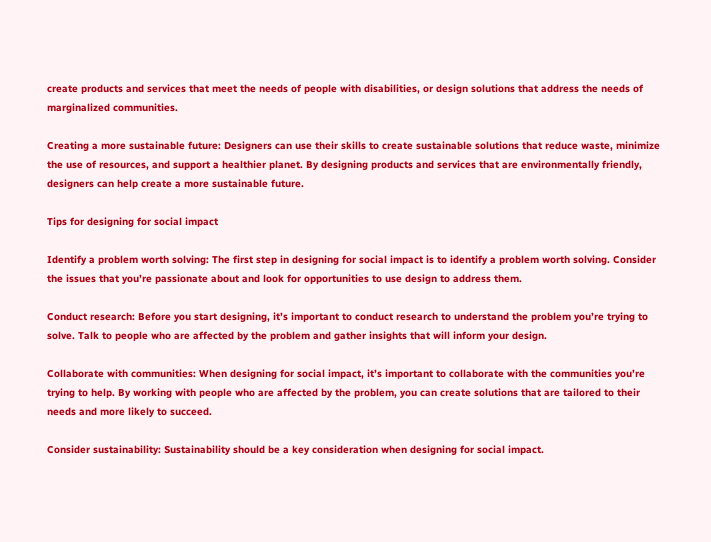create products and services that meet the needs of people with disabilities, or design solutions that address the needs of marginalized communities.

Creating a more sustainable future: Designers can use their skills to create sustainable solutions that reduce waste, minimize the use of resources, and support a healthier planet. By designing products and services that are environmentally friendly, designers can help create a more sustainable future.

Tips for designing for social impact

Identify a problem worth solving: The first step in designing for social impact is to identify a problem worth solving. Consider the issues that you’re passionate about and look for opportunities to use design to address them.

Conduct research: Before you start designing, it’s important to conduct research to understand the problem you’re trying to solve. Talk to people who are affected by the problem and gather insights that will inform your design.

Collaborate with communities: When designing for social impact, it’s important to collaborate with the communities you’re trying to help. By working with people who are affected by the problem, you can create solutions that are tailored to their needs and more likely to succeed.

Consider sustainability: Sustainability should be a key consideration when designing for social impact.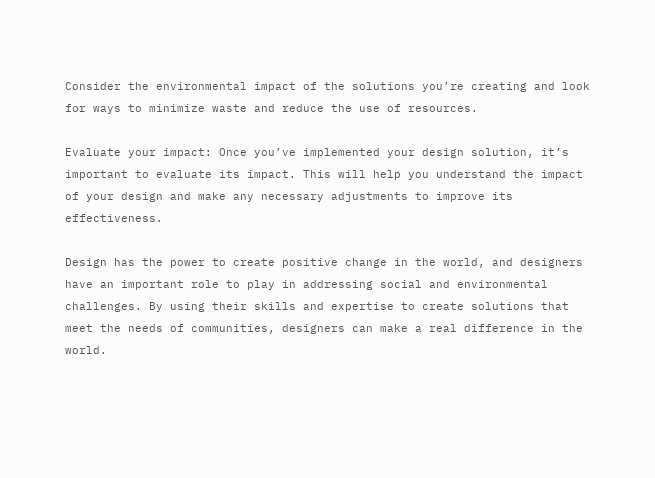Consider the environmental impact of the solutions you’re creating and look for ways to minimize waste and reduce the use of resources.

Evaluate your impact: Once you’ve implemented your design solution, it’s important to evaluate its impact. This will help you understand the impact of your design and make any necessary adjustments to improve its effectiveness.

Design has the power to create positive change in the world, and designers have an important role to play in addressing social and environmental challenges. By using their skills and expertise to create solutions that meet the needs of communities, designers can make a real difference in the world.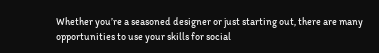Whether you’re a seasoned designer or just starting out, there are many opportunities to use your skills for social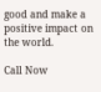good and make a positive impact on the world.

Call Now